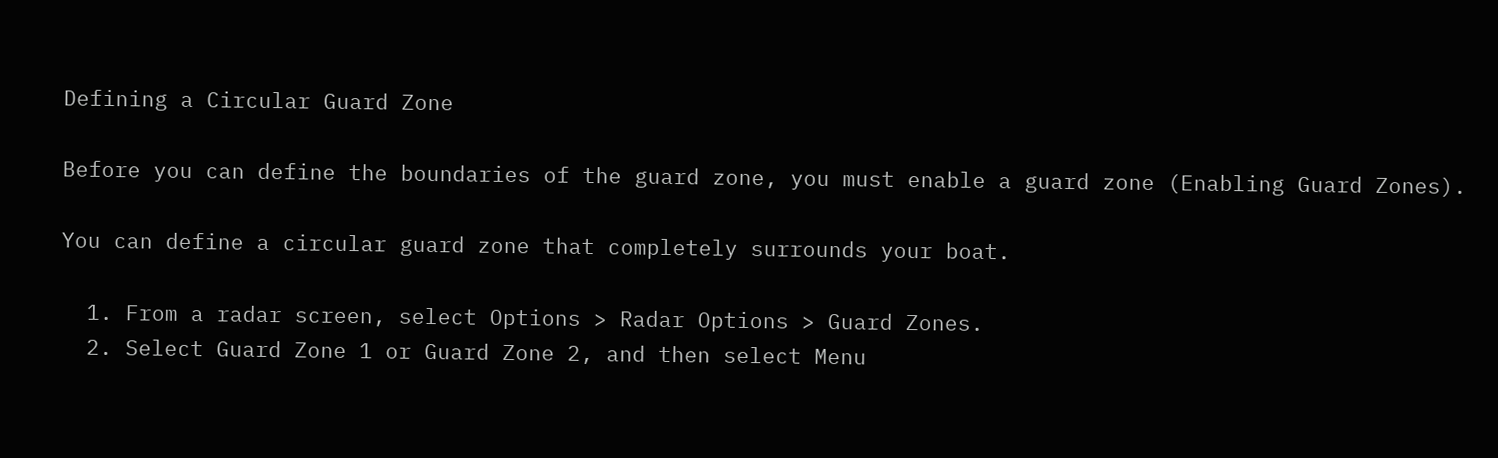Defining a Circular Guard Zone

Before you can define the boundaries of the guard zone, you must enable a guard zone (Enabling Guard Zones).

You can define a circular guard zone that completely surrounds your boat.

  1. From a radar screen, select Options > Radar Options > Guard Zones.
  2. Select Guard Zone 1 or Guard Zone 2, and then select Menu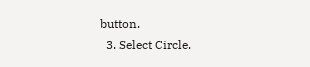button.
  3. Select Circle.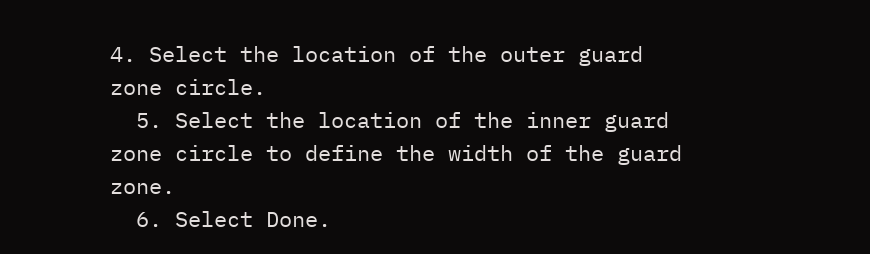4. Select the location of the outer guard zone circle.
  5. Select the location of the inner guard zone circle to define the width of the guard zone.
  6. Select Done.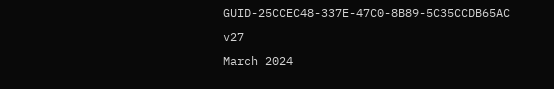GUID-25CCEC48-337E-47C0-8B89-5C35CCDB65AC v27
March 2024